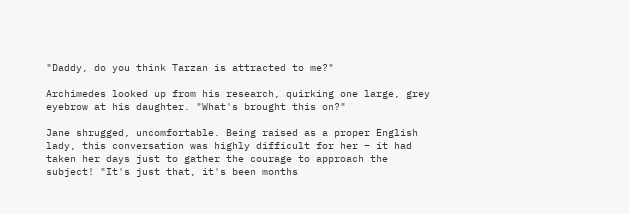"Daddy, do you think Tarzan is attracted to me?"

Archimedes looked up from his research, quirking one large, grey eyebrow at his daughter. "What's brought this on?"

Jane shrugged, uncomfortable. Being raised as a proper English lady, this conversation was highly difficult for her – it had taken her days just to gather the courage to approach the subject! "It's just that, it's been months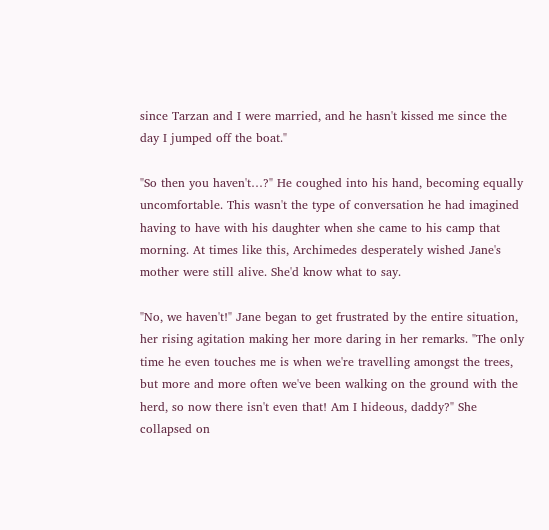since Tarzan and I were married, and he hasn't kissed me since the day I jumped off the boat."

"So then you haven't…?" He coughed into his hand, becoming equally uncomfortable. This wasn't the type of conversation he had imagined having to have with his daughter when she came to his camp that morning. At times like this, Archimedes desperately wished Jane's mother were still alive. She'd know what to say.

"No, we haven't!" Jane began to get frustrated by the entire situation, her rising agitation making her more daring in her remarks. "The only time he even touches me is when we're travelling amongst the trees, but more and more often we've been walking on the ground with the herd, so now there isn't even that! Am I hideous, daddy?" She collapsed on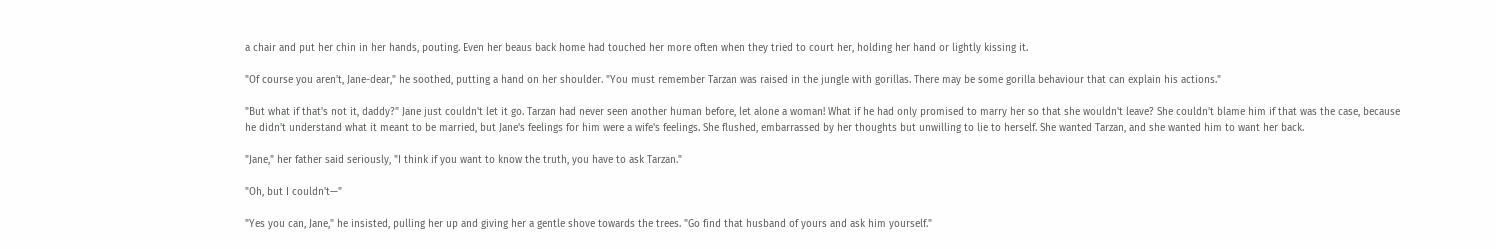a chair and put her chin in her hands, pouting. Even her beaus back home had touched her more often when they tried to court her, holding her hand or lightly kissing it.

"Of course you aren't, Jane-dear," he soothed, putting a hand on her shoulder. "You must remember Tarzan was raised in the jungle with gorillas. There may be some gorilla behaviour that can explain his actions."

"But what if that's not it, daddy?" Jane just couldn't let it go. Tarzan had never seen another human before, let alone a woman! What if he had only promised to marry her so that she wouldn't leave? She couldn't blame him if that was the case, because he didn't understand what it meant to be married, but Jane's feelings for him were a wife's feelings. She flushed, embarrassed by her thoughts but unwilling to lie to herself. She wanted Tarzan, and she wanted him to want her back.

"Jane," her father said seriously, "I think if you want to know the truth, you have to ask Tarzan."

"Oh, but I couldn't—"

"Yes you can, Jane," he insisted, pulling her up and giving her a gentle shove towards the trees. "Go find that husband of yours and ask him yourself."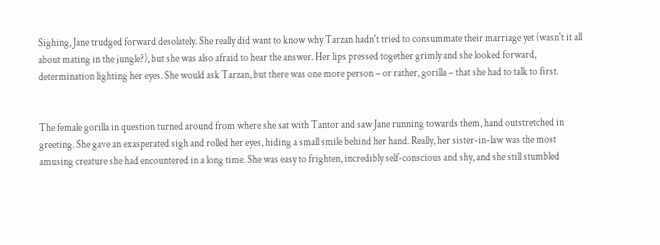Sighing, Jane trudged forward desolately. She really did want to know why Tarzan hadn't tried to consummate their marriage yet (wasn't it all about mating in the jungle?), but she was also afraid to hear the answer. Her lips pressed together grimly and she looked forward, determination lighting her eyes. She would ask Tarzan, but there was one more person – or rather, gorilla – that she had to talk to first.


The female gorilla in question turned around from where she sat with Tantor and saw Jane running towards them, hand outstretched in greeting. She gave an exasperated sigh and rolled her eyes, hiding a small smile behind her hand. Really, her sister-in-law was the most amusing creature she had encountered in a long time. She was easy to frighten, incredibly self-conscious and shy, and she still stumbled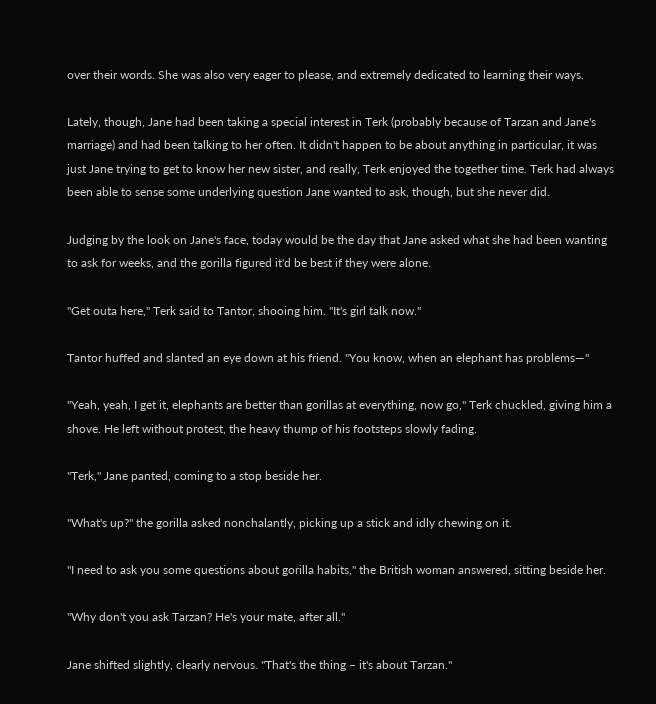over their words. She was also very eager to please, and extremely dedicated to learning their ways.

Lately, though, Jane had been taking a special interest in Terk (probably because of Tarzan and Jane's marriage) and had been talking to her often. It didn't happen to be about anything in particular, it was just Jane trying to get to know her new sister, and really, Terk enjoyed the together time. Terk had always been able to sense some underlying question Jane wanted to ask, though, but she never did.

Judging by the look on Jane's face, today would be the day that Jane asked what she had been wanting to ask for weeks, and the gorilla figured it'd be best if they were alone.

"Get outa here," Terk said to Tantor, shooing him. "It's girl talk now."

Tantor huffed and slanted an eye down at his friend. "You know, when an elephant has problems—"

"Yeah, yeah, I get it, elephants are better than gorillas at everything, now go," Terk chuckled, giving him a shove. He left without protest, the heavy thump of his footsteps slowly fading.

"Terk," Jane panted, coming to a stop beside her.

"What's up?" the gorilla asked nonchalantly, picking up a stick and idly chewing on it.

"I need to ask you some questions about gorilla habits," the British woman answered, sitting beside her.

"Why don't you ask Tarzan? He's your mate, after all."

Jane shifted slightly, clearly nervous. "That's the thing – it's about Tarzan."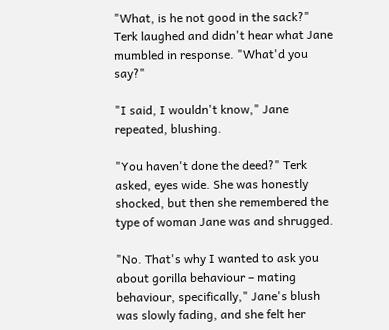"What, is he not good in the sack?" Terk laughed and didn't hear what Jane mumbled in response. "What'd you say?"

"I said, I wouldn't know," Jane repeated, blushing.

"You haven't done the deed?" Terk asked, eyes wide. She was honestly shocked, but then she remembered the type of woman Jane was and shrugged.

"No. That's why I wanted to ask you about gorilla behaviour – mating behaviour, specifically," Jane's blush was slowly fading, and she felt her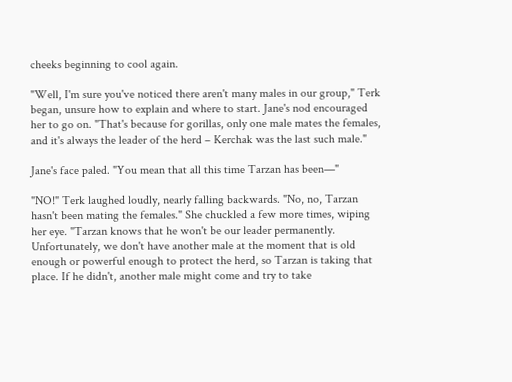cheeks beginning to cool again.

"Well, I'm sure you've noticed there aren't many males in our group," Terk began, unsure how to explain and where to start. Jane's nod encouraged her to go on. "That's because for gorillas, only one male mates the females, and it's always the leader of the herd – Kerchak was the last such male."

Jane's face paled. "You mean that all this time Tarzan has been—"

"NO!" Terk laughed loudly, nearly falling backwards. "No, no, Tarzan hasn't been mating the females." She chuckled a few more times, wiping her eye. "Tarzan knows that he won't be our leader permanently. Unfortunately, we don't have another male at the moment that is old enough or powerful enough to protect the herd, so Tarzan is taking that place. If he didn't, another male might come and try to take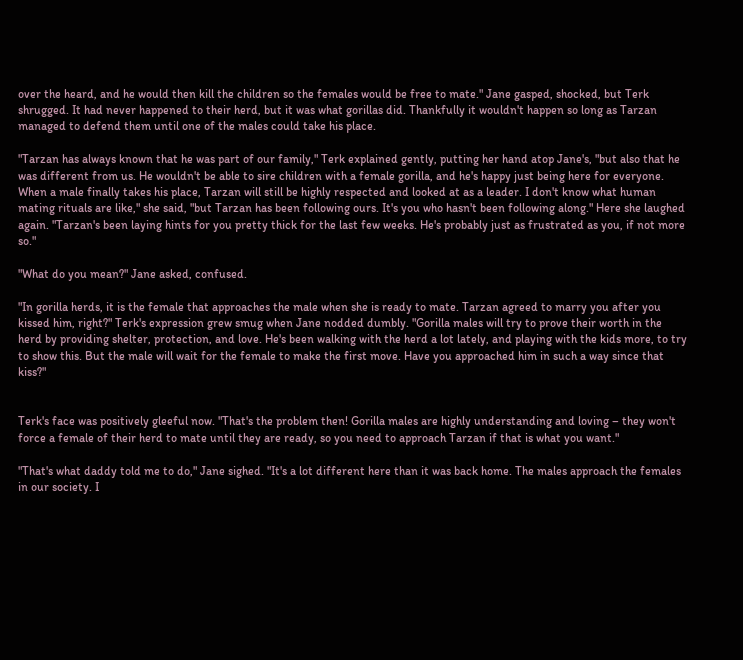over the heard, and he would then kill the children so the females would be free to mate." Jane gasped, shocked, but Terk shrugged. It had never happened to their herd, but it was what gorillas did. Thankfully it wouldn't happen so long as Tarzan managed to defend them until one of the males could take his place.

"Tarzan has always known that he was part of our family," Terk explained gently, putting her hand atop Jane's, "but also that he was different from us. He wouldn't be able to sire children with a female gorilla, and he's happy just being here for everyone. When a male finally takes his place, Tarzan will still be highly respected and looked at as a leader. I don't know what human mating rituals are like," she said, "but Tarzan has been following ours. It's you who hasn't been following along." Here she laughed again. "Tarzan's been laying hints for you pretty thick for the last few weeks. He's probably just as frustrated as you, if not more so."

"What do you mean?" Jane asked, confused.

"In gorilla herds, it is the female that approaches the male when she is ready to mate. Tarzan agreed to marry you after you kissed him, right?" Terk's expression grew smug when Jane nodded dumbly. "Gorilla males will try to prove their worth in the herd by providing shelter, protection, and love. He's been walking with the herd a lot lately, and playing with the kids more, to try to show this. But the male will wait for the female to make the first move. Have you approached him in such a way since that kiss?"


Terk's face was positively gleeful now. "That's the problem then! Gorilla males are highly understanding and loving – they won't force a female of their herd to mate until they are ready, so you need to approach Tarzan if that is what you want."

"That's what daddy told me to do," Jane sighed. "It's a lot different here than it was back home. The males approach the females in our society. I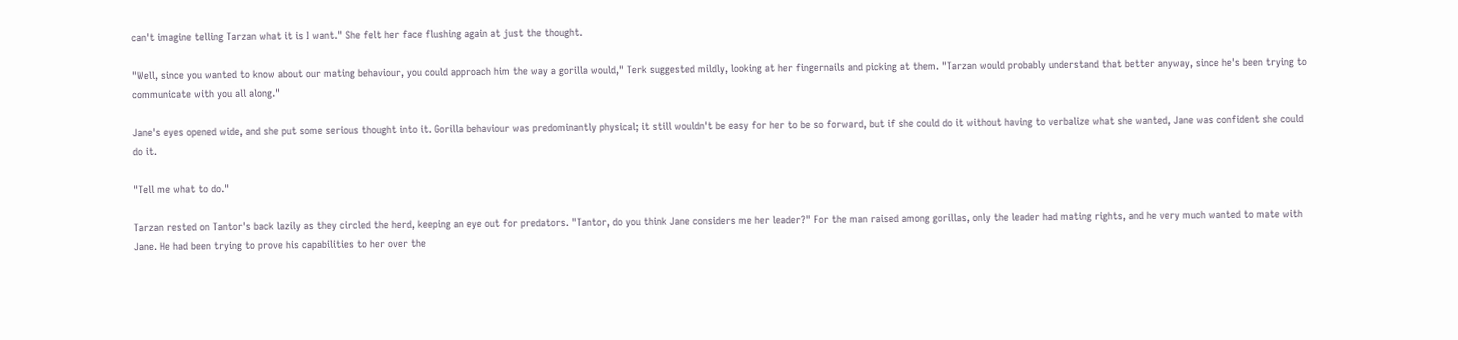can't imagine telling Tarzan what it is I want." She felt her face flushing again at just the thought.

"Well, since you wanted to know about our mating behaviour, you could approach him the way a gorilla would," Terk suggested mildly, looking at her fingernails and picking at them. "Tarzan would probably understand that better anyway, since he's been trying to communicate with you all along."

Jane's eyes opened wide, and she put some serious thought into it. Gorilla behaviour was predominantly physical; it still wouldn't be easy for her to be so forward, but if she could do it without having to verbalize what she wanted, Jane was confident she could do it.

"Tell me what to do."

Tarzan rested on Tantor's back lazily as they circled the herd, keeping an eye out for predators. "Tantor, do you think Jane considers me her leader?" For the man raised among gorillas, only the leader had mating rights, and he very much wanted to mate with Jane. He had been trying to prove his capabilities to her over the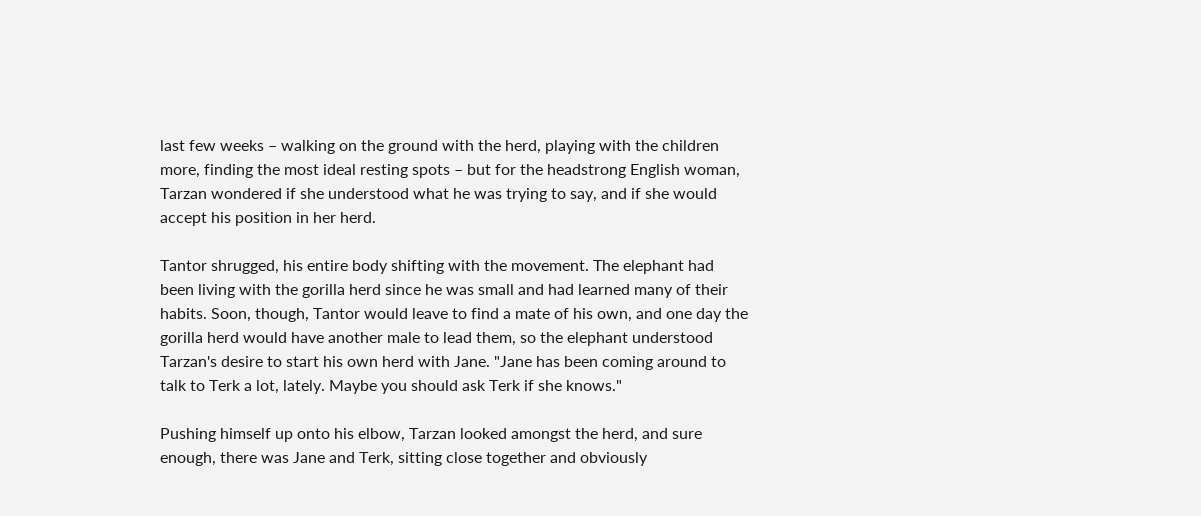last few weeks – walking on the ground with the herd, playing with the children more, finding the most ideal resting spots – but for the headstrong English woman, Tarzan wondered if she understood what he was trying to say, and if she would accept his position in her herd.

Tantor shrugged, his entire body shifting with the movement. The elephant had been living with the gorilla herd since he was small and had learned many of their habits. Soon, though, Tantor would leave to find a mate of his own, and one day the gorilla herd would have another male to lead them, so the elephant understood Tarzan's desire to start his own herd with Jane. "Jane has been coming around to talk to Terk a lot, lately. Maybe you should ask Terk if she knows."

Pushing himself up onto his elbow, Tarzan looked amongst the herd, and sure enough, there was Jane and Terk, sitting close together and obviously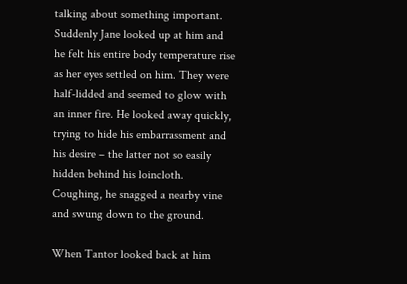talking about something important. Suddenly Jane looked up at him and he felt his entire body temperature rise as her eyes settled on him. They were half-lidded and seemed to glow with an inner fire. He looked away quickly, trying to hide his embarrassment and his desire – the latter not so easily hidden behind his loincloth. Coughing, he snagged a nearby vine and swung down to the ground.

When Tantor looked back at him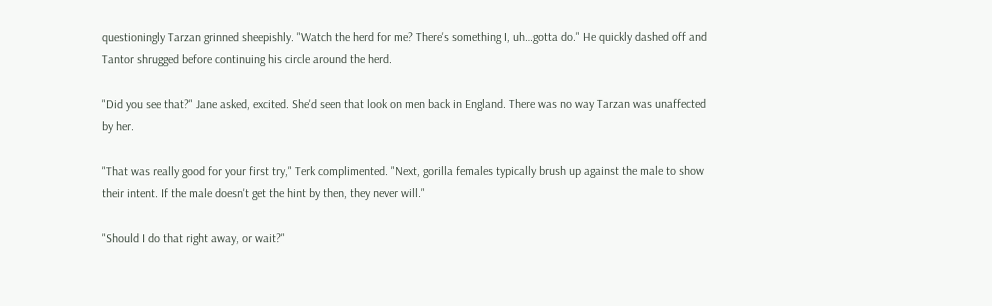questioningly Tarzan grinned sheepishly. "Watch the herd for me? There's something I, uh…gotta do." He quickly dashed off and Tantor shrugged before continuing his circle around the herd.

"Did you see that?" Jane asked, excited. She'd seen that look on men back in England. There was no way Tarzan was unaffected by her.

"That was really good for your first try," Terk complimented. "Next, gorilla females typically brush up against the male to show their intent. If the male doesn't get the hint by then, they never will."

"Should I do that right away, or wait?"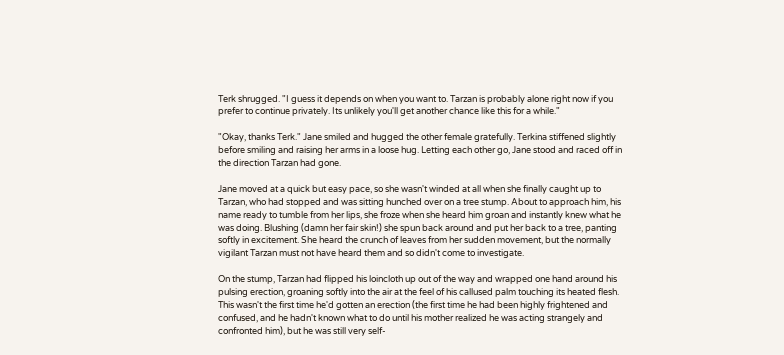Terk shrugged. "I guess it depends on when you want to. Tarzan is probably alone right now if you prefer to continue privately. Its unlikely you'll get another chance like this for a while."

"Okay, thanks Terk." Jane smiled and hugged the other female gratefully. Terkina stiffened slightly before smiling and raising her arms in a loose hug. Letting each other go, Jane stood and raced off in the direction Tarzan had gone.

Jane moved at a quick but easy pace, so she wasn't winded at all when she finally caught up to Tarzan, who had stopped and was sitting hunched over on a tree stump. About to approach him, his name ready to tumble from her lips, she froze when she heard him groan and instantly knew what he was doing. Blushing (damn her fair skin!) she spun back around and put her back to a tree, panting softly in excitement. She heard the crunch of leaves from her sudden movement, but the normally vigilant Tarzan must not have heard them and so didn't come to investigate.

On the stump, Tarzan had flipped his loincloth up out of the way and wrapped one hand around his pulsing erection, groaning softly into the air at the feel of his callused palm touching its heated flesh. This wasn't the first time he'd gotten an erection (the first time he had been highly frightened and confused, and he hadn't known what to do until his mother realized he was acting strangely and confronted him), but he was still very self-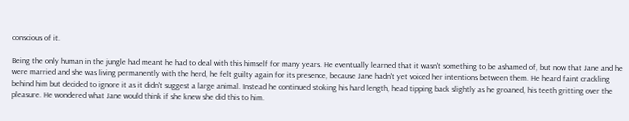conscious of it.

Being the only human in the jungle had meant he had to deal with this himself for many years. He eventually learned that it wasn't something to be ashamed of, but now that Jane and he were married and she was living permanently with the herd, he felt guilty again for its presence, because Jane hadn't yet voiced her intentions between them. He heard faint crackling behind him but decided to ignore it as it didn't suggest a large animal. Instead he continued stoking his hard length, head tipping back slightly as he groaned, his teeth gritting over the pleasure. He wondered what Jane would think if she knew she did this to him.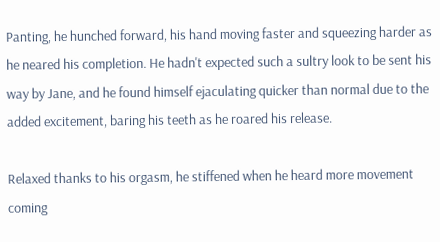Panting, he hunched forward, his hand moving faster and squeezing harder as he neared his completion. He hadn't expected such a sultry look to be sent his way by Jane, and he found himself ejaculating quicker than normal due to the added excitement, baring his teeth as he roared his release.

Relaxed thanks to his orgasm, he stiffened when he heard more movement coming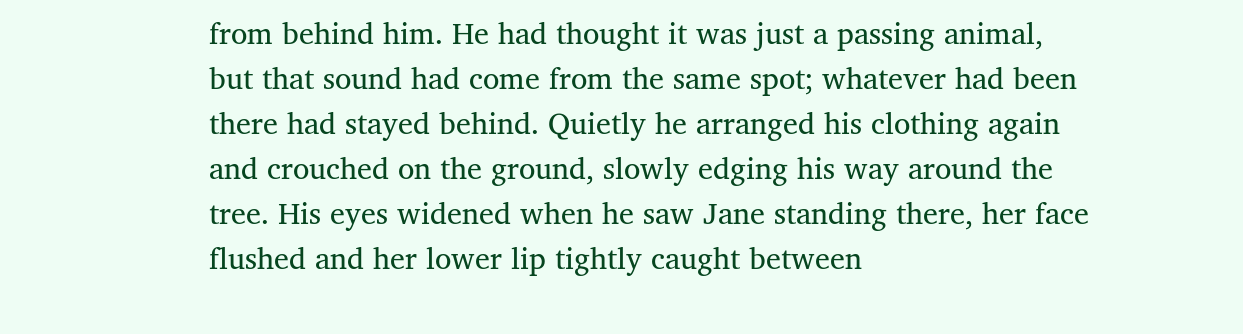from behind him. He had thought it was just a passing animal, but that sound had come from the same spot; whatever had been there had stayed behind. Quietly he arranged his clothing again and crouched on the ground, slowly edging his way around the tree. His eyes widened when he saw Jane standing there, her face flushed and her lower lip tightly caught between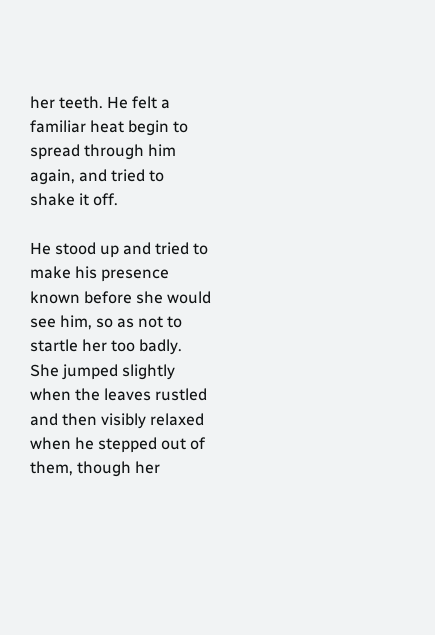her teeth. He felt a familiar heat begin to spread through him again, and tried to shake it off.

He stood up and tried to make his presence known before she would see him, so as not to startle her too badly. She jumped slightly when the leaves rustled and then visibly relaxed when he stepped out of them, though her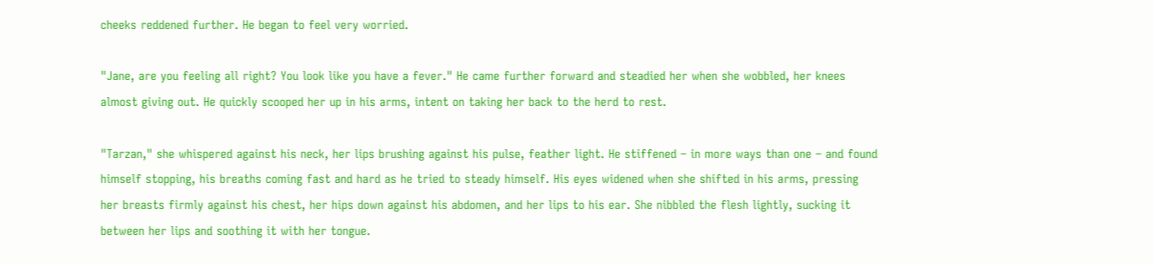cheeks reddened further. He began to feel very worried.

"Jane, are you feeling all right? You look like you have a fever." He came further forward and steadied her when she wobbled, her knees almost giving out. He quickly scooped her up in his arms, intent on taking her back to the herd to rest.

"Tarzan," she whispered against his neck, her lips brushing against his pulse, feather light. He stiffened – in more ways than one – and found himself stopping, his breaths coming fast and hard as he tried to steady himself. His eyes widened when she shifted in his arms, pressing her breasts firmly against his chest, her hips down against his abdomen, and her lips to his ear. She nibbled the flesh lightly, sucking it between her lips and soothing it with her tongue.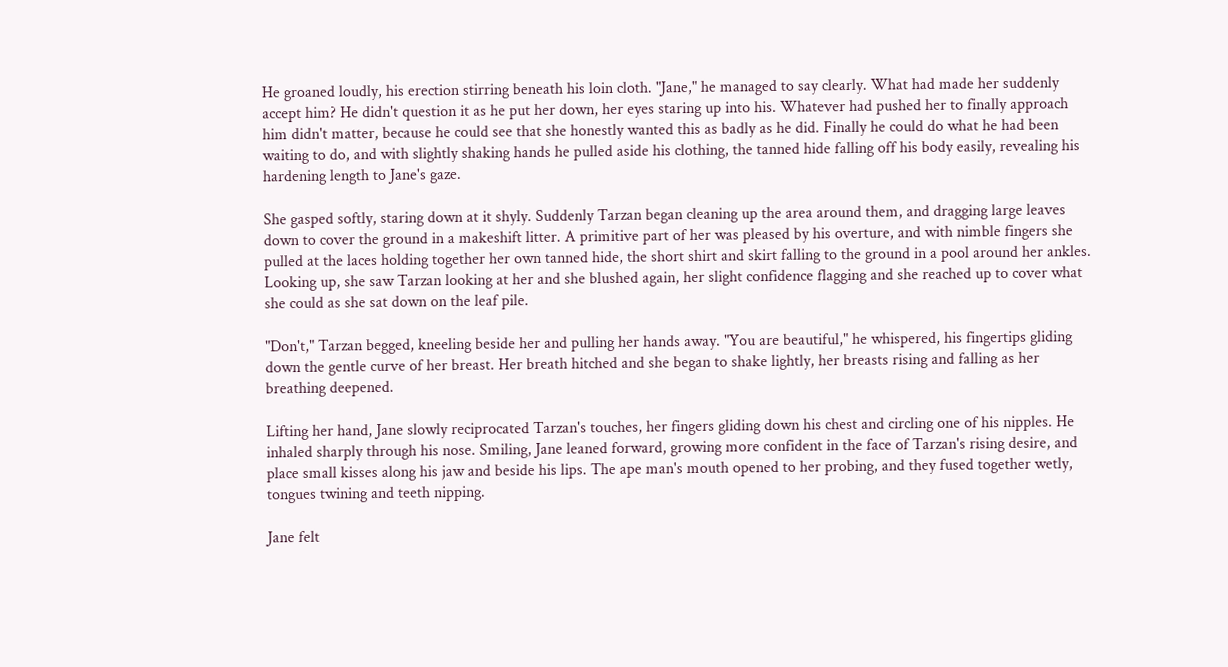He groaned loudly, his erection stirring beneath his loin cloth. "Jane," he managed to say clearly. What had made her suddenly accept him? He didn't question it as he put her down, her eyes staring up into his. Whatever had pushed her to finally approach him didn't matter, because he could see that she honestly wanted this as badly as he did. Finally he could do what he had been waiting to do, and with slightly shaking hands he pulled aside his clothing, the tanned hide falling off his body easily, revealing his hardening length to Jane's gaze.

She gasped softly, staring down at it shyly. Suddenly Tarzan began cleaning up the area around them, and dragging large leaves down to cover the ground in a makeshift litter. A primitive part of her was pleased by his overture, and with nimble fingers she pulled at the laces holding together her own tanned hide, the short shirt and skirt falling to the ground in a pool around her ankles. Looking up, she saw Tarzan looking at her and she blushed again, her slight confidence flagging and she reached up to cover what she could as she sat down on the leaf pile.

"Don't," Tarzan begged, kneeling beside her and pulling her hands away. "You are beautiful," he whispered, his fingertips gliding down the gentle curve of her breast. Her breath hitched and she began to shake lightly, her breasts rising and falling as her breathing deepened.

Lifting her hand, Jane slowly reciprocated Tarzan's touches, her fingers gliding down his chest and circling one of his nipples. He inhaled sharply through his nose. Smiling, Jane leaned forward, growing more confident in the face of Tarzan's rising desire, and place small kisses along his jaw and beside his lips. The ape man's mouth opened to her probing, and they fused together wetly, tongues twining and teeth nipping.

Jane felt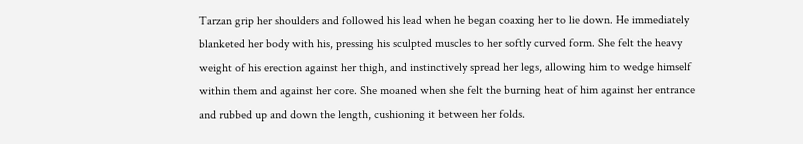Tarzan grip her shoulders and followed his lead when he began coaxing her to lie down. He immediately blanketed her body with his, pressing his sculpted muscles to her softly curved form. She felt the heavy weight of his erection against her thigh, and instinctively spread her legs, allowing him to wedge himself within them and against her core. She moaned when she felt the burning heat of him against her entrance and rubbed up and down the length, cushioning it between her folds.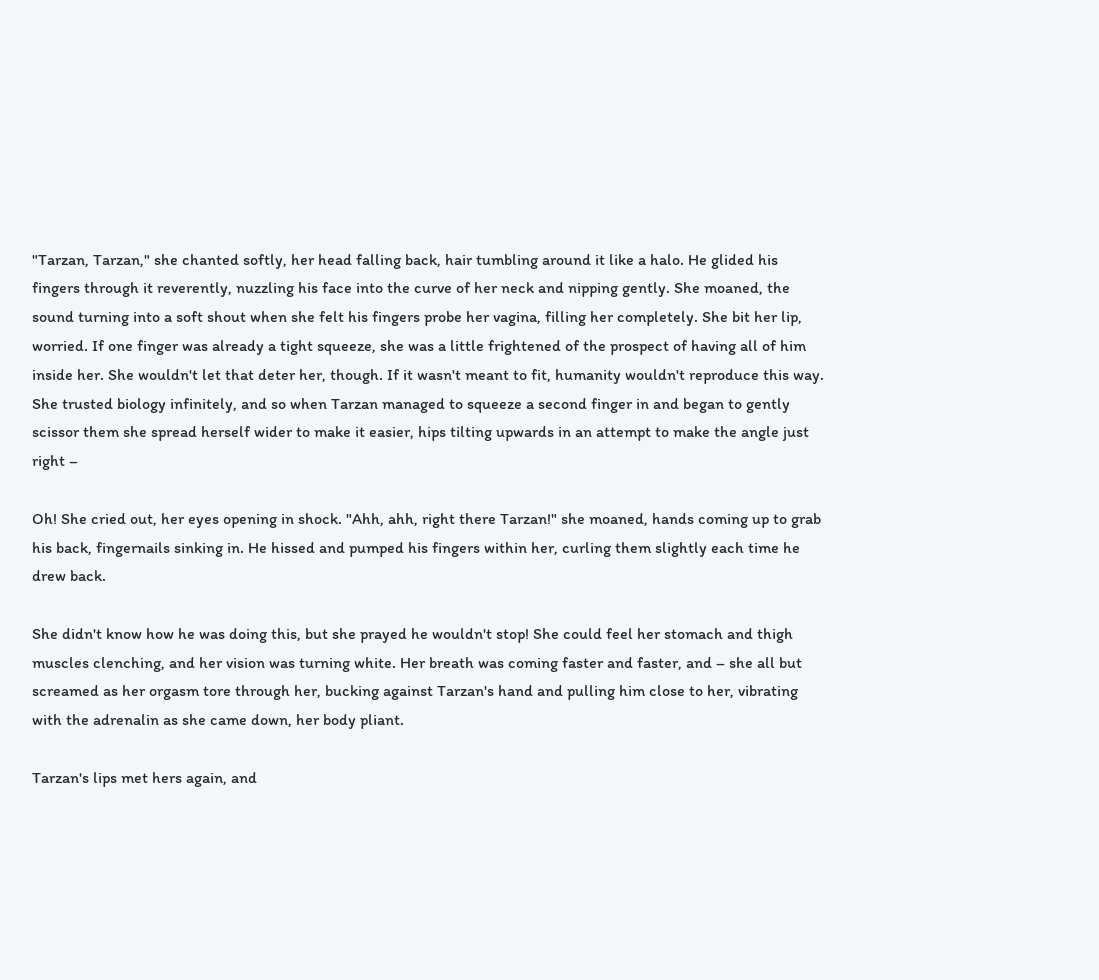"Tarzan, Tarzan," she chanted softly, her head falling back, hair tumbling around it like a halo. He glided his fingers through it reverently, nuzzling his face into the curve of her neck and nipping gently. She moaned, the sound turning into a soft shout when she felt his fingers probe her vagina, filling her completely. She bit her lip, worried. If one finger was already a tight squeeze, she was a little frightened of the prospect of having all of him inside her. She wouldn't let that deter her, though. If it wasn't meant to fit, humanity wouldn't reproduce this way. She trusted biology infinitely, and so when Tarzan managed to squeeze a second finger in and began to gently scissor them she spread herself wider to make it easier, hips tilting upwards in an attempt to make the angle just right –

Oh! She cried out, her eyes opening in shock. "Ahh, ahh, right there Tarzan!" she moaned, hands coming up to grab his back, fingernails sinking in. He hissed and pumped his fingers within her, curling them slightly each time he drew back.

She didn't know how he was doing this, but she prayed he wouldn't stop! She could feel her stomach and thigh muscles clenching, and her vision was turning white. Her breath was coming faster and faster, and – she all but screamed as her orgasm tore through her, bucking against Tarzan's hand and pulling him close to her, vibrating with the adrenalin as she came down, her body pliant.

Tarzan's lips met hers again, and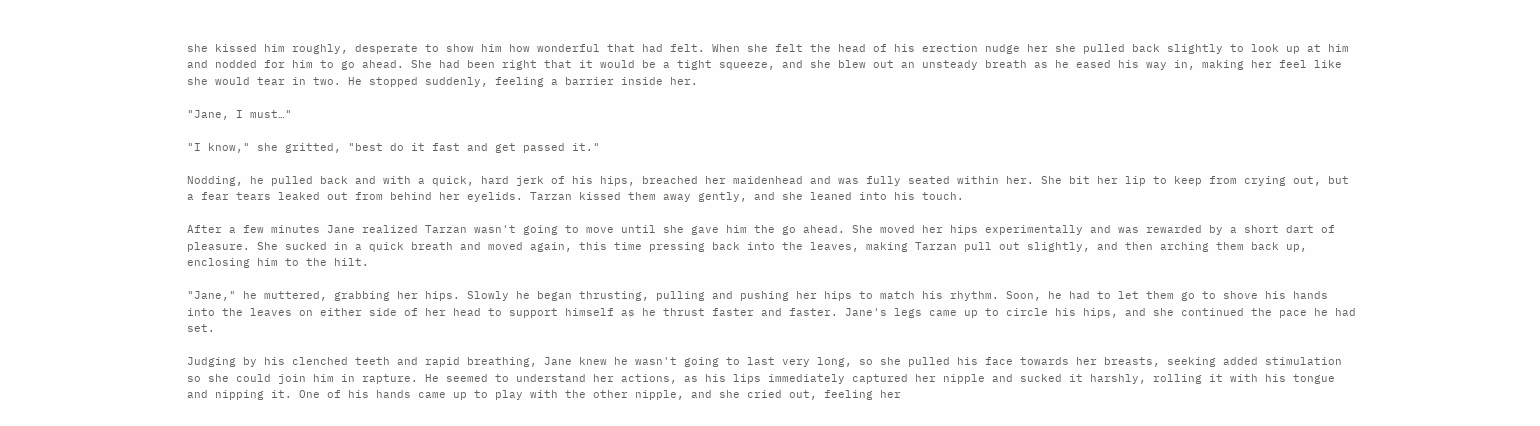she kissed him roughly, desperate to show him how wonderful that had felt. When she felt the head of his erection nudge her she pulled back slightly to look up at him and nodded for him to go ahead. She had been right that it would be a tight squeeze, and she blew out an unsteady breath as he eased his way in, making her feel like she would tear in two. He stopped suddenly, feeling a barrier inside her.

"Jane, I must…"

"I know," she gritted, "best do it fast and get passed it."

Nodding, he pulled back and with a quick, hard jerk of his hips, breached her maidenhead and was fully seated within her. She bit her lip to keep from crying out, but a fear tears leaked out from behind her eyelids. Tarzan kissed them away gently, and she leaned into his touch.

After a few minutes Jane realized Tarzan wasn't going to move until she gave him the go ahead. She moved her hips experimentally and was rewarded by a short dart of pleasure. She sucked in a quick breath and moved again, this time pressing back into the leaves, making Tarzan pull out slightly, and then arching them back up, enclosing him to the hilt.

"Jane," he muttered, grabbing her hips. Slowly he began thrusting, pulling and pushing her hips to match his rhythm. Soon, he had to let them go to shove his hands into the leaves on either side of her head to support himself as he thrust faster and faster. Jane's legs came up to circle his hips, and she continued the pace he had set.

Judging by his clenched teeth and rapid breathing, Jane knew he wasn't going to last very long, so she pulled his face towards her breasts, seeking added stimulation so she could join him in rapture. He seemed to understand her actions, as his lips immediately captured her nipple and sucked it harshly, rolling it with his tongue and nipping it. One of his hands came up to play with the other nipple, and she cried out, feeling her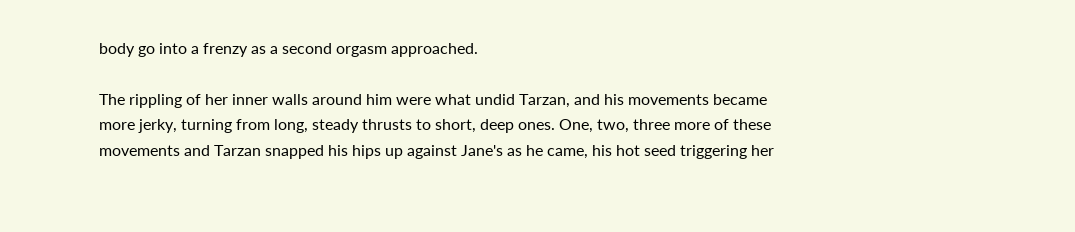body go into a frenzy as a second orgasm approached.

The rippling of her inner walls around him were what undid Tarzan, and his movements became more jerky, turning from long, steady thrusts to short, deep ones. One, two, three more of these movements and Tarzan snapped his hips up against Jane's as he came, his hot seed triggering her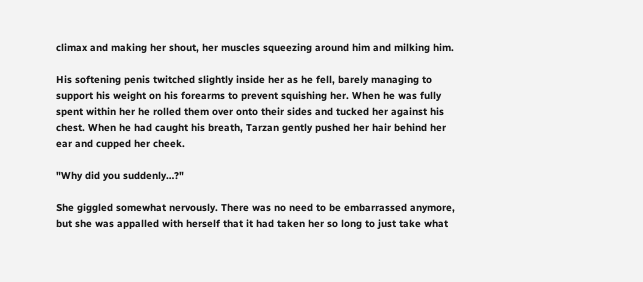climax and making her shout, her muscles squeezing around him and milking him.

His softening penis twitched slightly inside her as he fell, barely managing to support his weight on his forearms to prevent squishing her. When he was fully spent within her he rolled them over onto their sides and tucked her against his chest. When he had caught his breath, Tarzan gently pushed her hair behind her ear and cupped her cheek.

"Why did you suddenly…?"

She giggled somewhat nervously. There was no need to be embarrassed anymore, but she was appalled with herself that it had taken her so long to just take what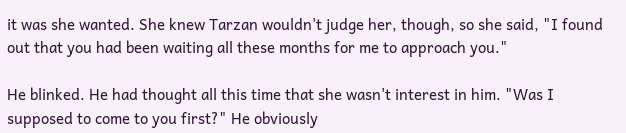it was she wanted. She knew Tarzan wouldn't judge her, though, so she said, "I found out that you had been waiting all these months for me to approach you."

He blinked. He had thought all this time that she wasn't interest in him. "Was I supposed to come to you first?" He obviously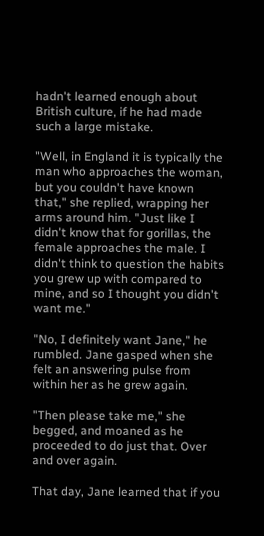hadn't learned enough about British culture, if he had made such a large mistake.

"Well, in England it is typically the man who approaches the woman, but you couldn't have known that," she replied, wrapping her arms around him. "Just like I didn't know that for gorillas, the female approaches the male. I didn't think to question the habits you grew up with compared to mine, and so I thought you didn't want me."

"No, I definitely want Jane," he rumbled. Jane gasped when she felt an answering pulse from within her as he grew again.

"Then please take me," she begged, and moaned as he proceeded to do just that. Over and over again.

That day, Jane learned that if you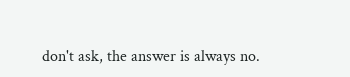don't ask, the answer is always no.